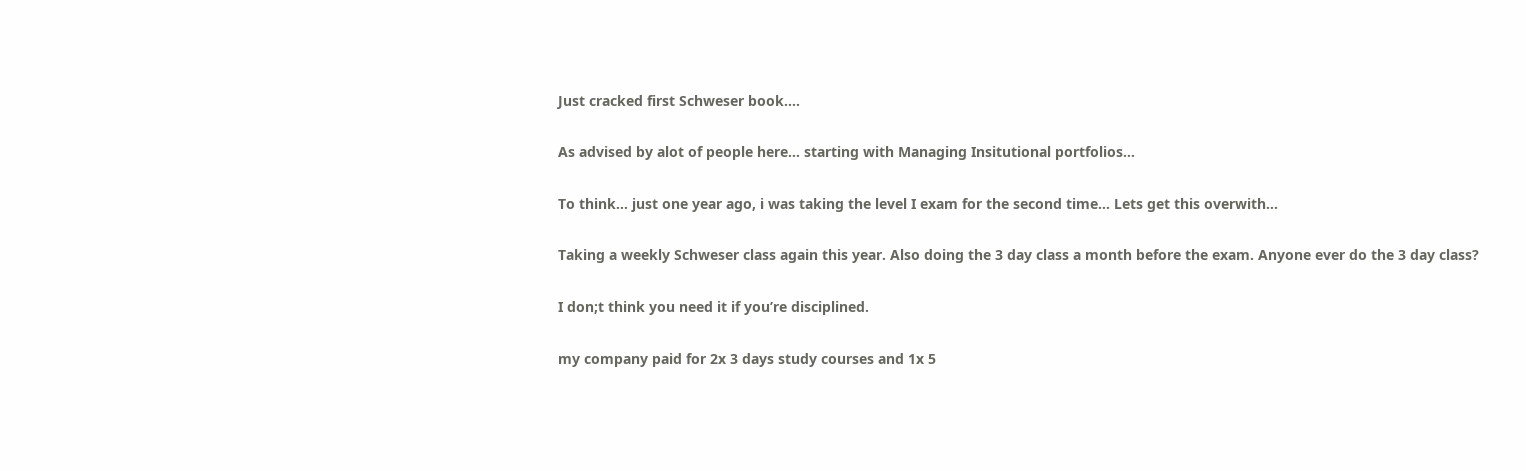Just cracked first Schweser book....

As advised by alot of people here… starting with Managing Insitutional portfolios…

To think… just one year ago, i was taking the level I exam for the second time… Lets get this overwith…

Taking a weekly Schweser class again this year. Also doing the 3 day class a month before the exam. Anyone ever do the 3 day class?

I don;t think you need it if you’re disciplined.

my company paid for 2x 3 days study courses and 1x 5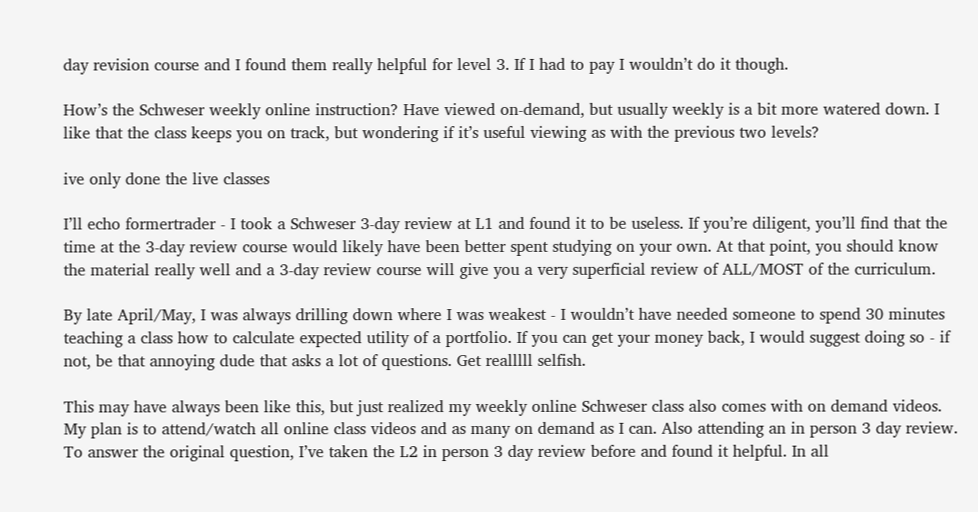day revision course and I found them really helpful for level 3. If I had to pay I wouldn’t do it though.

How’s the Schweser weekly online instruction? Have viewed on-demand, but usually weekly is a bit more watered down. I like that the class keeps you on track, but wondering if it’s useful viewing as with the previous two levels?

ive only done the live classes

I’ll echo formertrader - I took a Schweser 3-day review at L1 and found it to be useless. If you’re diligent, you’ll find that the time at the 3-day review course would likely have been better spent studying on your own. At that point, you should know the material really well and a 3-day review course will give you a very superficial review of ALL/MOST of the curriculum.

By late April/May, I was always drilling down where I was weakest - I wouldn’t have needed someone to spend 30 minutes teaching a class how to calculate expected utility of a portfolio. If you can get your money back, I would suggest doing so - if not, be that annoying dude that asks a lot of questions. Get realllll selfish.

This may have always been like this, but just realized my weekly online Schweser class also comes with on demand videos. My plan is to attend/watch all online class videos and as many on demand as I can. Also attending an in person 3 day review. To answer the original question, I’ve taken the L2 in person 3 day review before and found it helpful. In all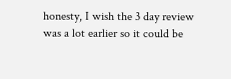honesty, I wish the 3 day review was a lot earlier so it could be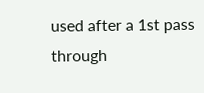used after a 1st pass through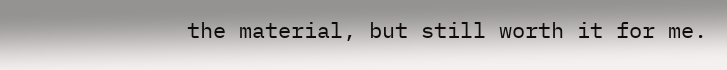the material, but still worth it for me.